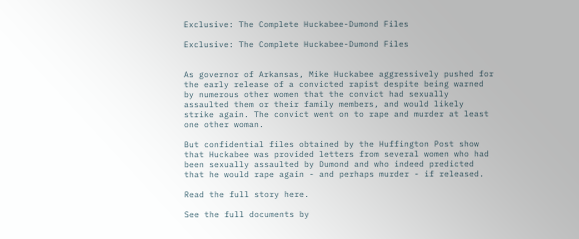Exclusive: The Complete Huckabee-Dumond Files

Exclusive: The Complete Huckabee-Dumond Files


As governor of Arkansas, Mike Huckabee aggressively pushed for the early release of a convicted rapist despite being warned by numerous other women that the convict had sexually assaulted them or their family members, and would likely strike again. The convict went on to rape and murder at least one other woman.

But confidential files obtained by the Huffington Post show that Huckabee was provided letters from several women who had been sexually assaulted by Dumond and who indeed predicted that he would rape again - and perhaps murder - if released.

Read the full story here.

See the full documents by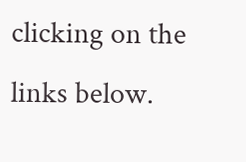clicking on the links below.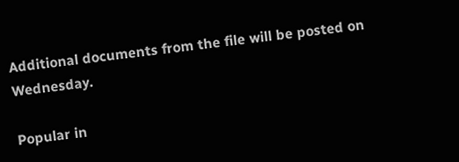Additional documents from the file will be posted on Wednesday.

Popular in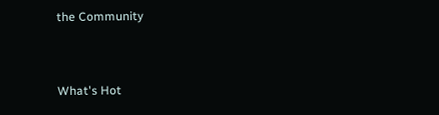the Community


What's Hot